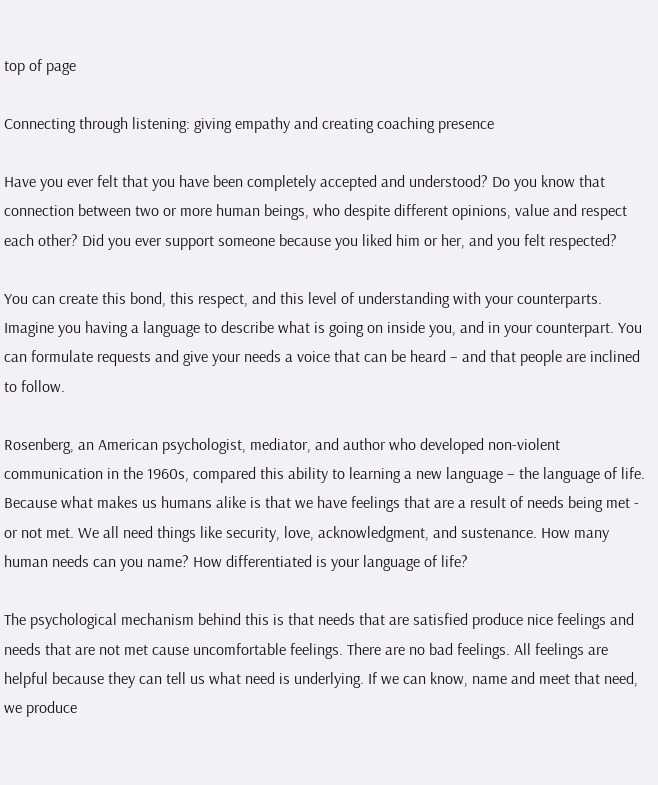top of page

Connecting through listening: giving empathy and creating coaching presence

Have you ever felt that you have been completely accepted and understood? Do you know that connection between two or more human beings, who despite different opinions, value and respect each other? Did you ever support someone because you liked him or her, and you felt respected?

You can create this bond, this respect, and this level of understanding with your counterparts. Imagine you having a language to describe what is going on inside you, and in your counterpart. You can formulate requests and give your needs a voice that can be heard – and that people are inclined to follow.

Rosenberg, an American psychologist, mediator, and author who developed non-violent communication in the 1960s, compared this ability to learning a new language – the language of life. Because what makes us humans alike is that we have feelings that are a result of needs being met - or not met. We all need things like security, love, acknowledgment, and sustenance. How many human needs can you name? How differentiated is your language of life?

The psychological mechanism behind this is that needs that are satisfied produce nice feelings and needs that are not met cause uncomfortable feelings. There are no bad feelings. All feelings are helpful because they can tell us what need is underlying. If we can know, name and meet that need, we produce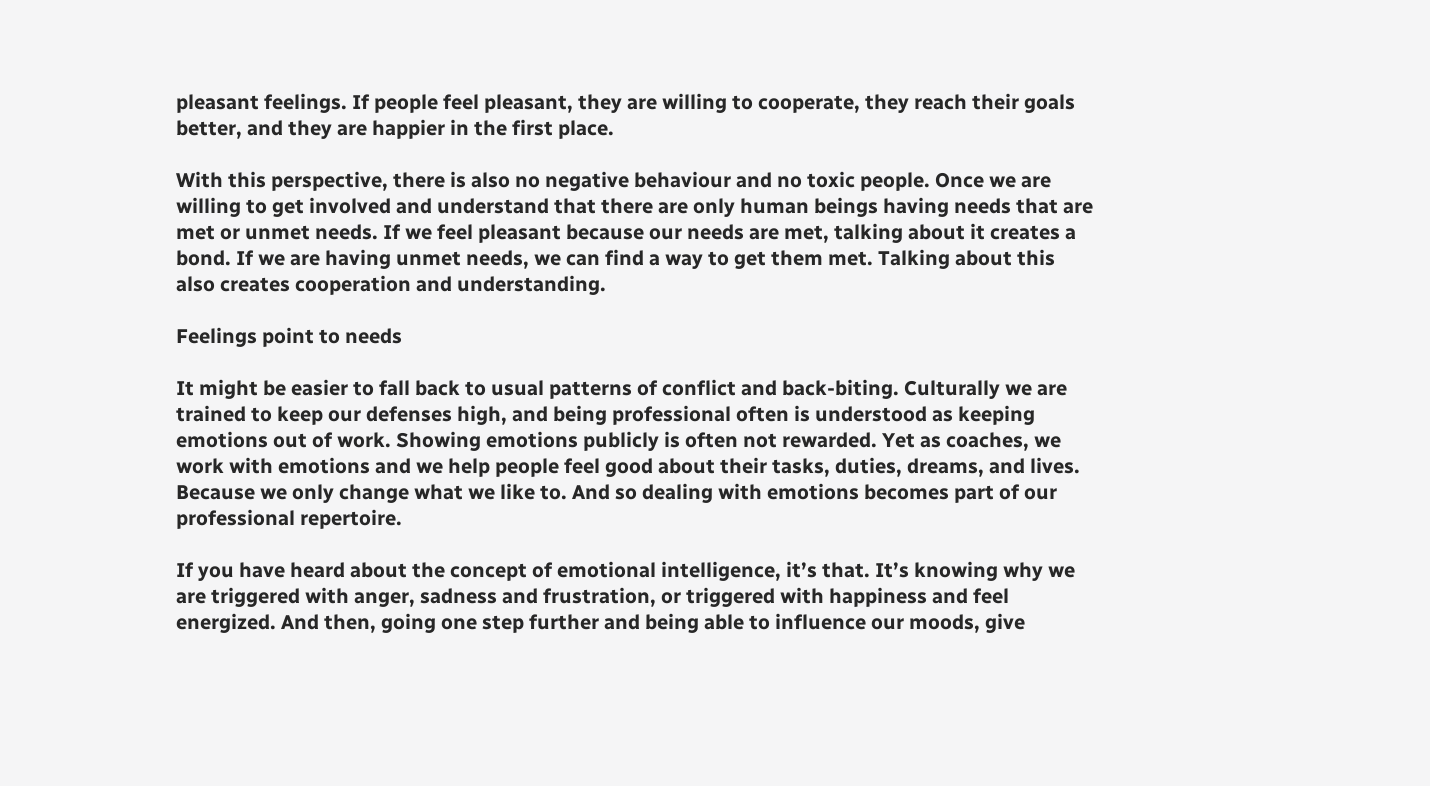pleasant feelings. If people feel pleasant, they are willing to cooperate, they reach their goals better, and they are happier in the first place.

With this perspective, there is also no negative behaviour and no toxic people. Once we are willing to get involved and understand that there are only human beings having needs that are met or unmet needs. If we feel pleasant because our needs are met, talking about it creates a bond. If we are having unmet needs, we can find a way to get them met. Talking about this also creates cooperation and understanding.

Feelings point to needs

It might be easier to fall back to usual patterns of conflict and back-biting. Culturally we are trained to keep our defenses high, and being professional often is understood as keeping emotions out of work. Showing emotions publicly is often not rewarded. Yet as coaches, we work with emotions and we help people feel good about their tasks, duties, dreams, and lives. Because we only change what we like to. And so dealing with emotions becomes part of our professional repertoire.

If you have heard about the concept of emotional intelligence, it’s that. It’s knowing why we are triggered with anger, sadness and frustration, or triggered with happiness and feel energized. And then, going one step further and being able to influence our moods, give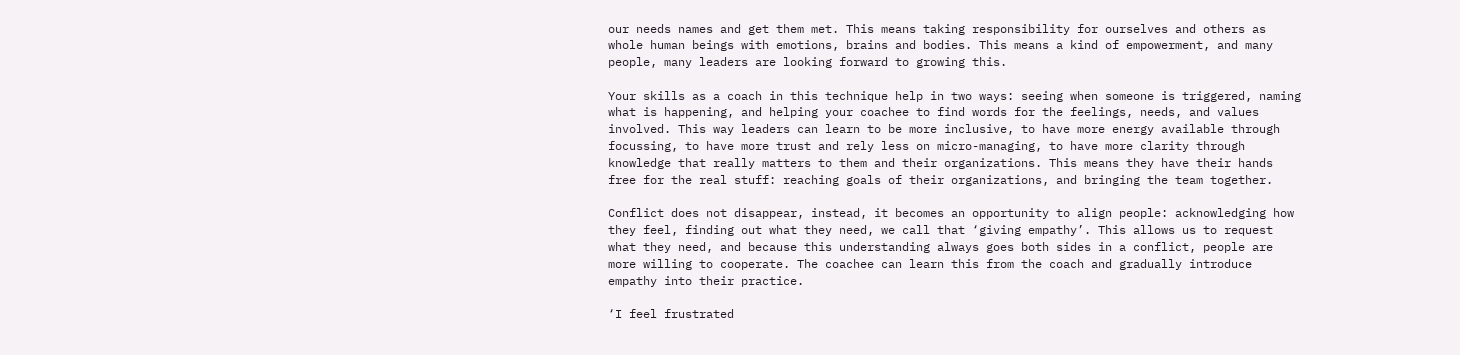our needs names and get them met. This means taking responsibility for ourselves and others as whole human beings with emotions, brains and bodies. This means a kind of empowerment, and many people, many leaders are looking forward to growing this.

Your skills as a coach in this technique help in two ways: seeing when someone is triggered, naming what is happening, and helping your coachee to find words for the feelings, needs, and values involved. This way leaders can learn to be more inclusive, to have more energy available through focussing, to have more trust and rely less on micro-managing, to have more clarity through knowledge that really matters to them and their organizations. This means they have their hands free for the real stuff: reaching goals of their organizations, and bringing the team together.

Conflict does not disappear, instead, it becomes an opportunity to align people: acknowledging how they feel, finding out what they need, we call that ‘giving empathy’. This allows us to request what they need, and because this understanding always goes both sides in a conflict, people are more willing to cooperate. The coachee can learn this from the coach and gradually introduce empathy into their practice.

‘I feel frustrated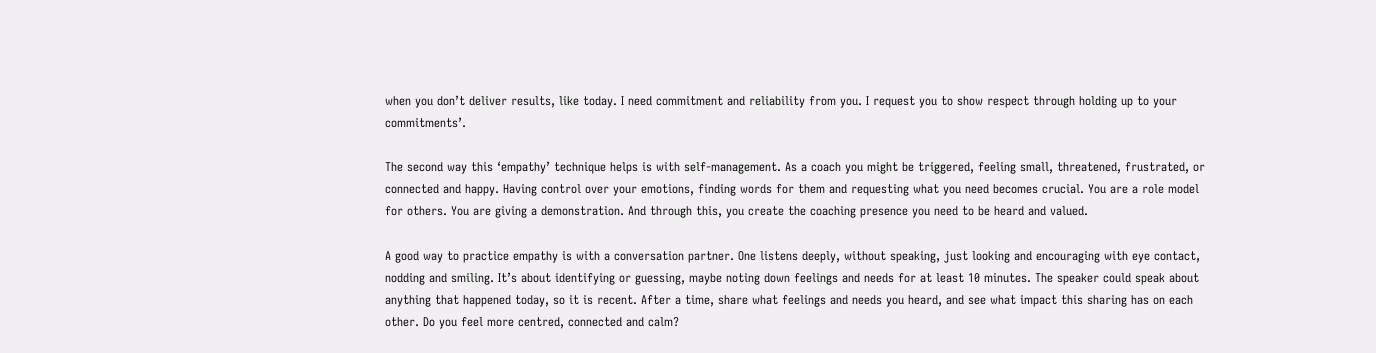when you don’t deliver results, like today. I need commitment and reliability from you. I request you to show respect through holding up to your commitments’.

The second way this ‘empathy’ technique helps is with self-management. As a coach you might be triggered, feeling small, threatened, frustrated, or connected and happy. Having control over your emotions, finding words for them and requesting what you need becomes crucial. You are a role model for others. You are giving a demonstration. And through this, you create the coaching presence you need to be heard and valued.

A good way to practice empathy is with a conversation partner. One listens deeply, without speaking, just looking and encouraging with eye contact, nodding and smiling. It’s about identifying or guessing, maybe noting down feelings and needs for at least 10 minutes. The speaker could speak about anything that happened today, so it is recent. After a time, share what feelings and needs you heard, and see what impact this sharing has on each other. Do you feel more centred, connected and calm?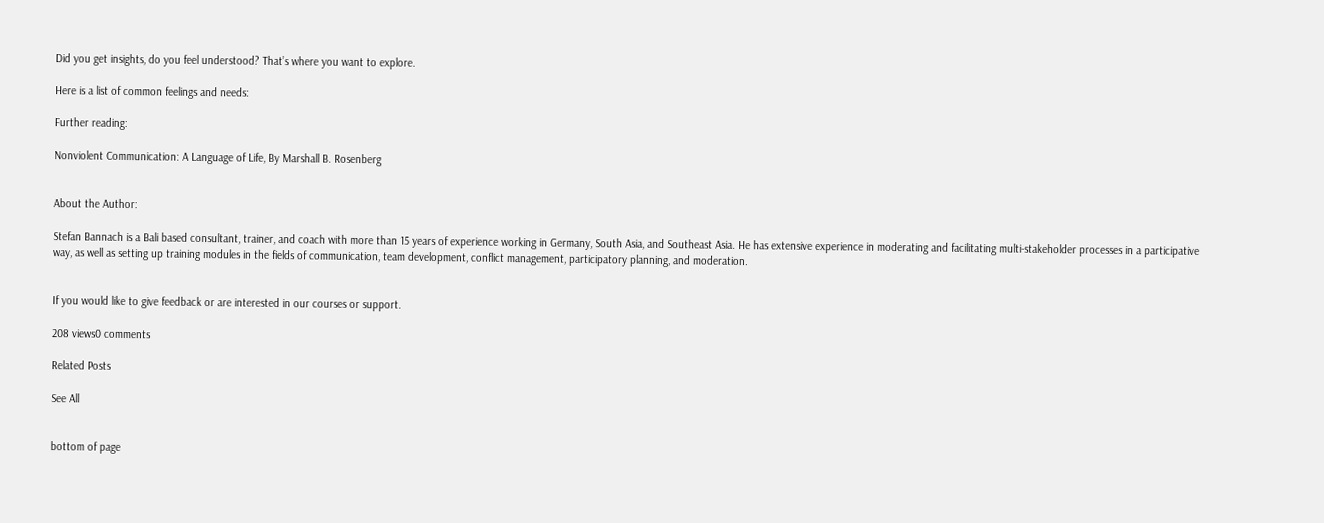Did you get insights, do you feel understood? That’s where you want to explore.

Here is a list of common feelings and needs:

Further reading:

Nonviolent Communication: A Language of Life, By Marshall B. Rosenberg


About the Author:

Stefan Bannach is a Bali based consultant, trainer, and coach with more than 15 years of experience working in Germany, South Asia, and Southeast Asia. He has extensive experience in moderating and facilitating multi-stakeholder processes in a participative way, as well as setting up training modules in the fields of communication, team development, conflict management, participatory planning, and moderation.


If you would like to give feedback or are interested in our courses or support.

208 views0 comments

Related Posts

See All


bottom of page